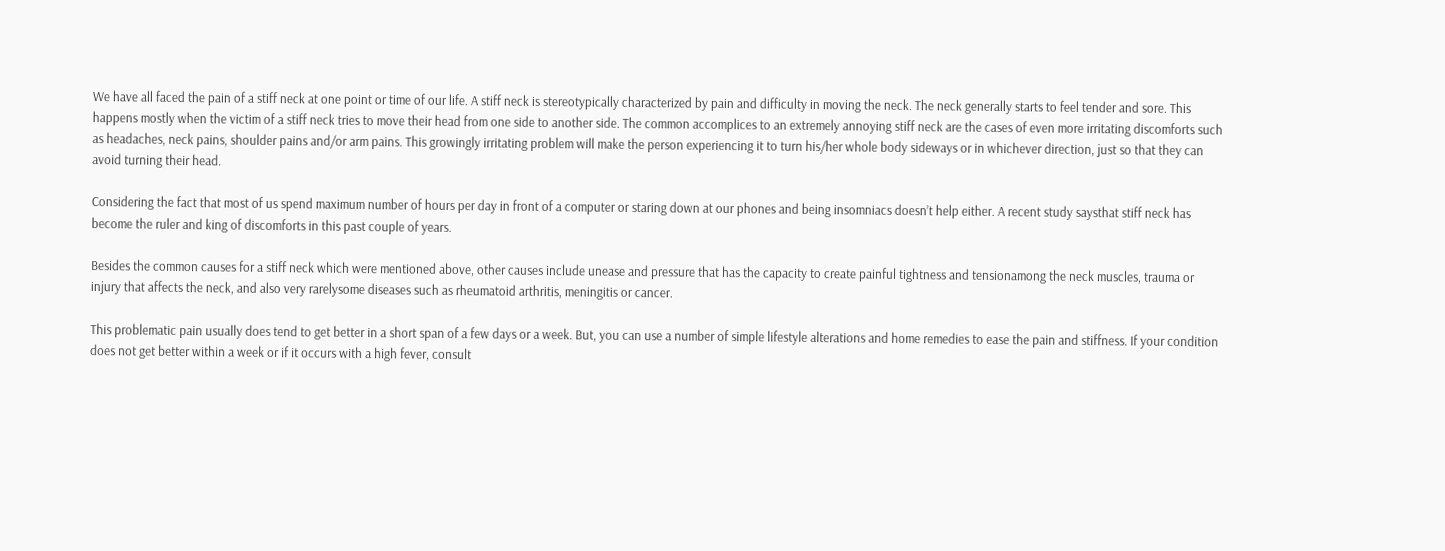We have all faced the pain of a stiff neck at one point or time of our life. A stiff neck is stereotypically characterized by pain and difficulty in moving the neck. The neck generally starts to feel tender and sore. This happens mostly when the victim of a stiff neck tries to move their head from one side to another side. The common accomplices to an extremely annoying stiff neck are the cases of even more irritating discomforts such as headaches, neck pains, shoulder pains and/or arm pains. This growingly irritating problem will make the person experiencing it to turn his/her whole body sideways or in whichever direction, just so that they can avoid turning their head.

Considering the fact that most of us spend maximum number of hours per day in front of a computer or staring down at our phones and being insomniacs doesn’t help either. A recent study saysthat stiff neck has become the ruler and king of discomforts in this past couple of years.

Besides the common causes for a stiff neck which were mentioned above, other causes include unease and pressure that has the capacity to create painful tightness and tensionamong the neck muscles, trauma or injury that affects the neck, and also very rarelysome diseases such as rheumatoid arthritis, meningitis or cancer.

This problematic pain usually does tend to get better in a short span of a few days or a week. But, you can use a number of simple lifestyle alterations and home remedies to ease the pain and stiffness. If your condition does not get better within a week or if it occurs with a high fever, consult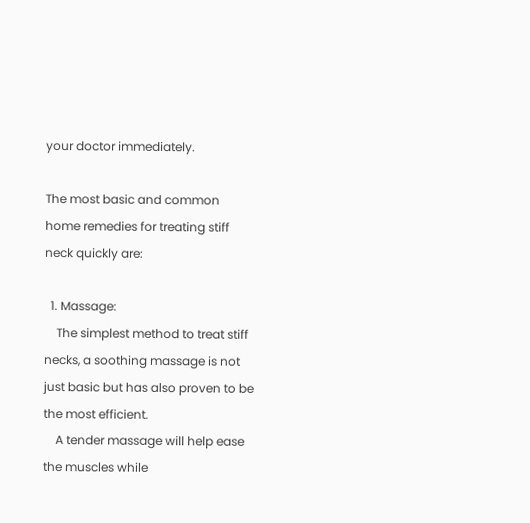your doctor immediately.

The most basic and common home remedies for treating stiff neck quickly are:

  1. Massage:
    The simplest method to treat stiff necks, a soothing massage is not just basic but has also proven to be the most efficient.
    A tender massage will help ease the muscles while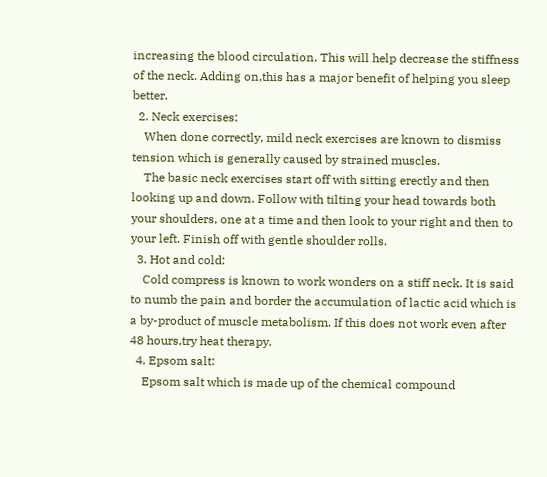increasing the blood circulation. This will help decrease the stiffness of the neck. Adding on,this has a major benefit of helping you sleep better.
  2. Neck exercises:
    When done correctly, mild neck exercises are known to dismiss tension which is generally caused by strained muscles.
    The basic neck exercises start off with sitting erectly and then looking up and down. Follow with tilting your head towards both your shoulders, one at a time and then look to your right and then to your left. Finish off with gentle shoulder rolls.
  3. Hot and cold:
    Cold compress is known to work wonders on a stiff neck. It is said to numb the pain and border the accumulation of lactic acid which is a by-product of muscle metabolism. If this does not work even after 48 hours,try heat therapy.
  4. Epsom salt:
    Epsom salt which is made up of the chemical compound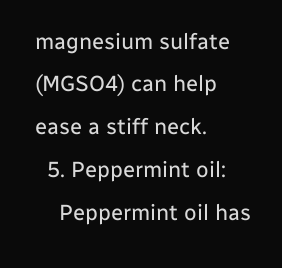magnesium sulfate (MGSO4) can help ease a stiff neck.
  5. Peppermint oil:
    Peppermint oil has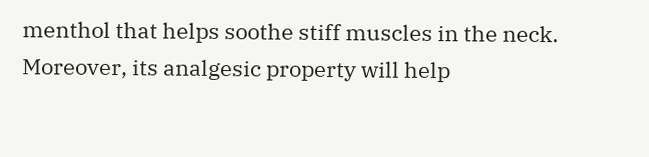menthol that helps soothe stiff muscles in the neck. Moreover, its analgesic property will help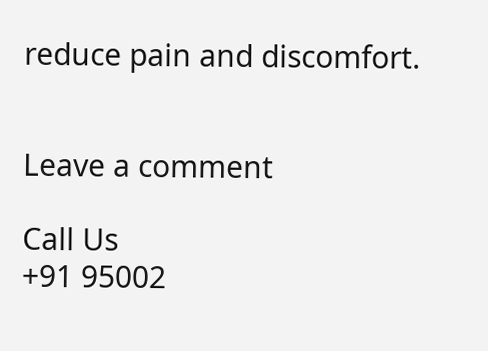reduce pain and discomfort.


Leave a comment

Call Us
+91 95002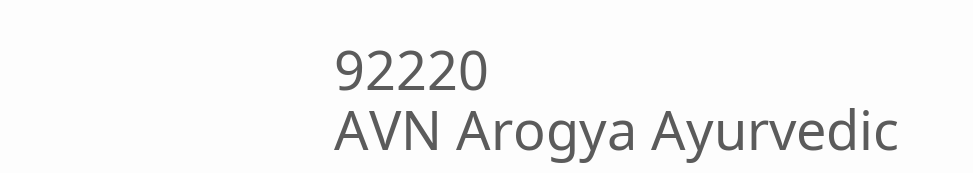92220
AVN Arogya Ayurvedic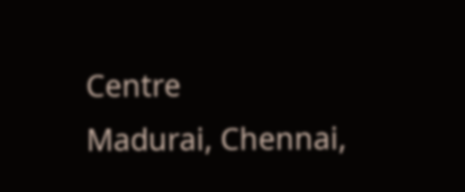Centre
Madurai, Chennai,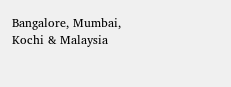Bangalore, Mumbai, Kochi & Malaysia